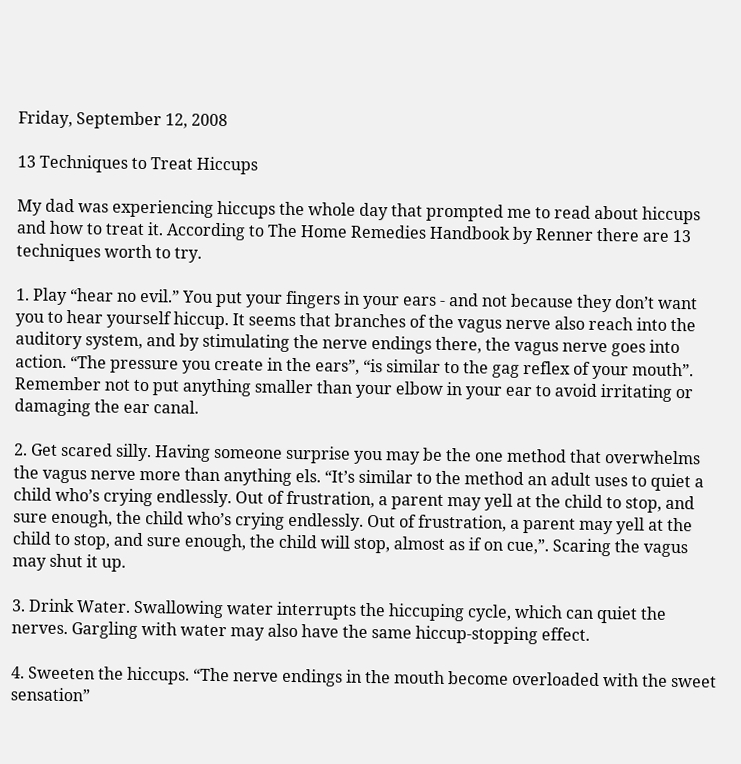Friday, September 12, 2008

13 Techniques to Treat Hiccups

My dad was experiencing hiccups the whole day that prompted me to read about hiccups and how to treat it. According to The Home Remedies Handbook by Renner there are 13 techniques worth to try.

1. Play “hear no evil.” You put your fingers in your ears - and not because they don’t want you to hear yourself hiccup. It seems that branches of the vagus nerve also reach into the auditory system, and by stimulating the nerve endings there, the vagus nerve goes into action. “The pressure you create in the ears”, “is similar to the gag reflex of your mouth”. Remember not to put anything smaller than your elbow in your ear to avoid irritating or damaging the ear canal.

2. Get scared silly. Having someone surprise you may be the one method that overwhelms the vagus nerve more than anything els. “It’s similar to the method an adult uses to quiet a child who’s crying endlessly. Out of frustration, a parent may yell at the child to stop, and sure enough, the child who’s crying endlessly. Out of frustration, a parent may yell at the child to stop, and sure enough, the child will stop, almost as if on cue,”. Scaring the vagus may shut it up.

3. Drink Water. Swallowing water interrupts the hiccuping cycle, which can quiet the nerves. Gargling with water may also have the same hiccup-stopping effect.

4. Sweeten the hiccups. “The nerve endings in the mouth become overloaded with the sweet sensation”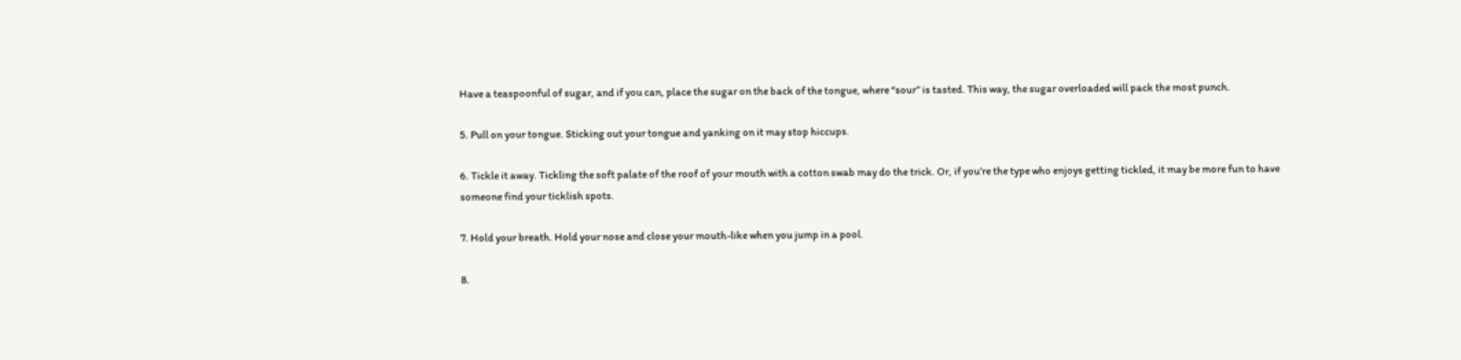Have a teaspoonful of sugar, and if you can, place the sugar on the back of the tongue, where “sour” is tasted. This way, the sugar overloaded will pack the most punch.

5. Pull on your tongue. Sticking out your tongue and yanking on it may stop hiccups.

6. Tickle it away. Tickling the soft palate of the roof of your mouth with a cotton swab may do the trick. Or, if you’re the type who enjoys getting tickled, it may be more fun to have someone find your ticklish spots.

7. Hold your breath. Hold your nose and close your mouth-like when you jump in a pool.

8.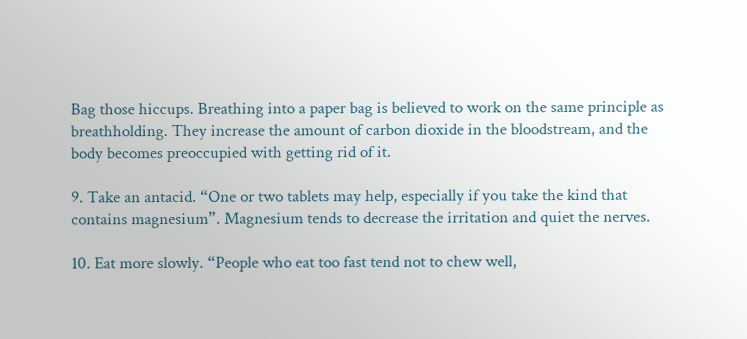Bag those hiccups. Breathing into a paper bag is believed to work on the same principle as breathholding. They increase the amount of carbon dioxide in the bloodstream, and the body becomes preoccupied with getting rid of it.

9. Take an antacid. “One or two tablets may help, especially if you take the kind that contains magnesium”. Magnesium tends to decrease the irritation and quiet the nerves.

10. Eat more slowly. “People who eat too fast tend not to chew well,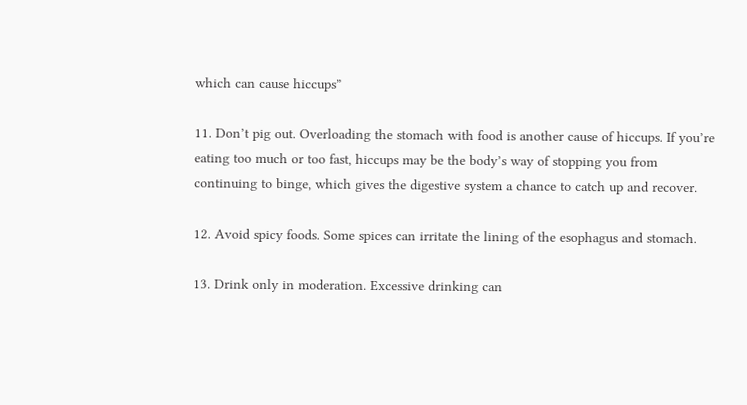which can cause hiccups”

11. Don’t pig out. Overloading the stomach with food is another cause of hiccups. If you’re eating too much or too fast, hiccups may be the body’s way of stopping you from continuing to binge, which gives the digestive system a chance to catch up and recover.

12. Avoid spicy foods. Some spices can irritate the lining of the esophagus and stomach.

13. Drink only in moderation. Excessive drinking can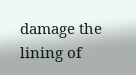damage the lining of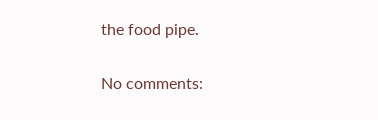the food pipe.

No comments: